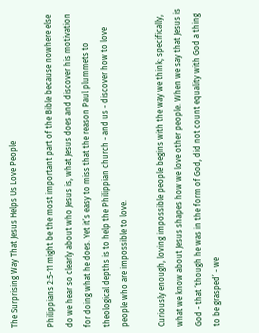The Surprising Way That Jesus Helps Us Love People

Philippians 2:5-11 might be the most important part of the Bible because nowhere else do we hear so clearly about who Jesus is, what Jesus does and discover his motivation for doing what he does. Yet it’s easy to miss that the reason Paul plummets to theological depths is to help the Philippian church - and us - discover how to love people who are impossible to love.

Curiously enough, loving impossible people begins with the way we think; specifically, what we know about Jesus shapes how we love other people. When we say that Jesus is God - that ‘though he was in the form of God, did not count equality with God a thing to be grasped’ - we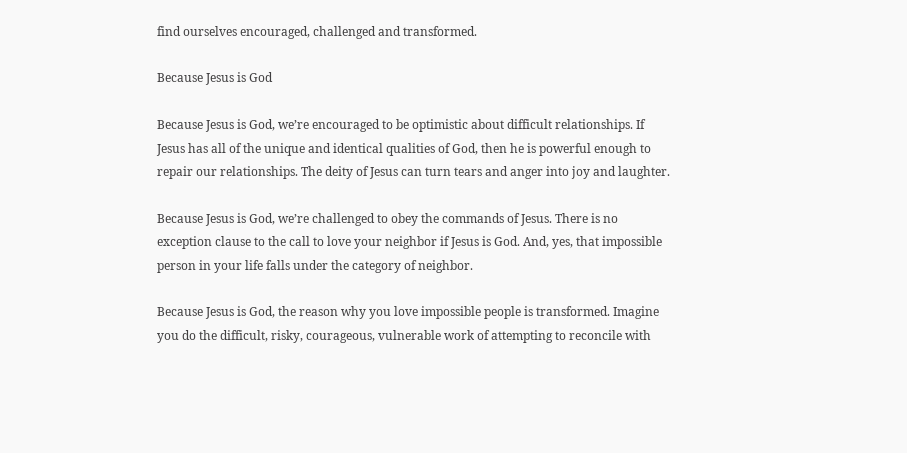find ourselves encouraged, challenged and transformed.

Because Jesus is God

Because Jesus is God, we’re encouraged to be optimistic about difficult relationships. If Jesus has all of the unique and identical qualities of God, then he is powerful enough to repair our relationships. The deity of Jesus can turn tears and anger into joy and laughter.

Because Jesus is God, we’re challenged to obey the commands of Jesus. There is no exception clause to the call to love your neighbor if Jesus is God. And, yes, that impossible person in your life falls under the category of neighbor.

Because Jesus is God, the reason why you love impossible people is transformed. Imagine you do the difficult, risky, courageous, vulnerable work of attempting to reconcile with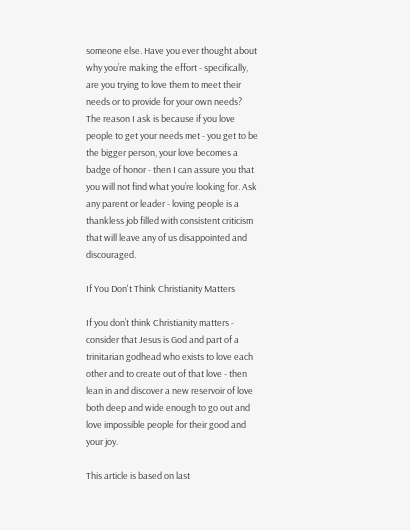someone else. Have you ever thought about why you’re making the effort - specifically, are you trying to love them to meet their needs or to provide for your own needs? The reason I ask is because if you love people to get your needs met - you get to be the bigger person, your love becomes a badge of honor - then I can assure you that you will not find what you’re looking for. Ask any parent or leader - loving people is a thankless job filled with consistent criticism that will leave any of us disappointed and discouraged.

If You Don't Think Christianity Matters

If you don’t think Christianity matters - consider that Jesus is God and part of a trinitarian godhead who exists to love each other and to create out of that love - then lean in and discover a new reservoir of love both deep and wide enough to go out and love impossible people for their good and your joy.

This article is based on last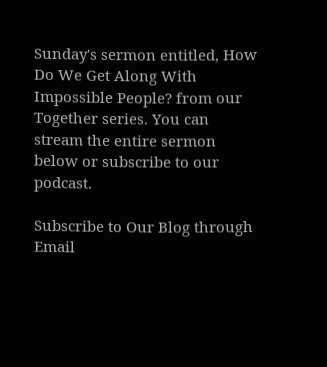Sunday's sermon entitled, How Do We Get Along With Impossible People? from our Together series. You can stream the entire sermon below or subscribe to our podcast.

Subscribe to Our Blog through Email